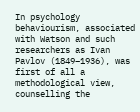In psychology behaviourism, associated with Watson and such researchers as Ivan Pavlov (1849–1936), was first of all a methodological view, counselling the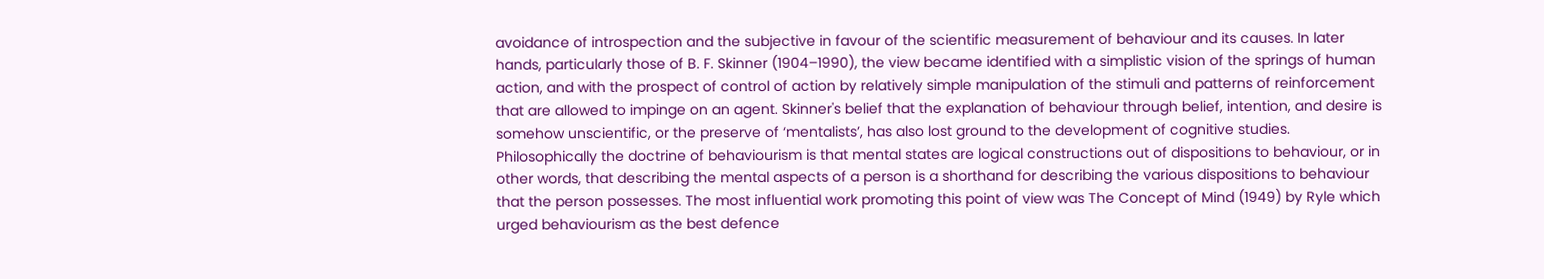avoidance of introspection and the subjective in favour of the scientific measurement of behaviour and its causes. In later hands, particularly those of B. F. Skinner (1904–1990), the view became identified with a simplistic vision of the springs of human action, and with the prospect of control of action by relatively simple manipulation of the stimuli and patterns of reinforcement that are allowed to impinge on an agent. Skinner's belief that the explanation of behaviour through belief, intention, and desire is somehow unscientific, or the preserve of ‘mentalists’, has also lost ground to the development of cognitive studies.
Philosophically the doctrine of behaviourism is that mental states are logical constructions out of dispositions to behaviour, or in other words, that describing the mental aspects of a person is a shorthand for describing the various dispositions to behaviour that the person possesses. The most influential work promoting this point of view was The Concept of Mind (1949) by Ryle which urged behaviourism as the best defence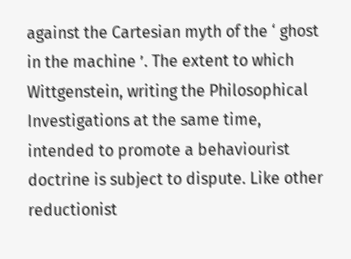against the Cartesian myth of the ‘ ghost in the machine ’. The extent to which Wittgenstein, writing the Philosophical Investigations at the same time, intended to promote a behaviourist doctrine is subject to dispute. Like other reductionist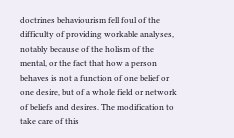doctrines behaviourism fell foul of the difficulty of providing workable analyses, notably because of the holism of the mental, or the fact that how a person behaves is not a function of one belief or one desire, but of a whole field or network of beliefs and desires. The modification to take care of this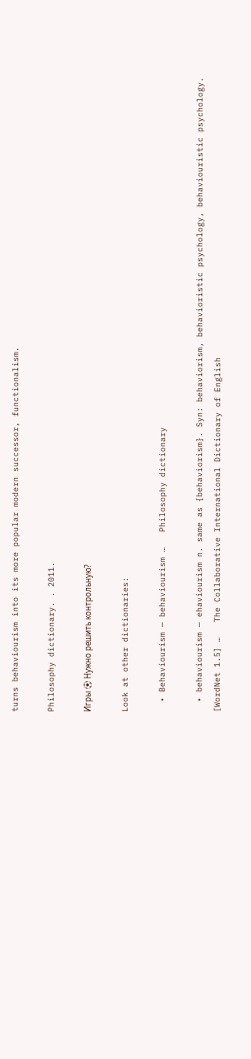turns behaviourism into its more popular modern successor, functionalism.

Philosophy dictionary. . 2011.

Игры ⚽ Нужно решить контрольную?

Look at other dictionaries:

  • Behaviourism — behaviourism …   Philosophy dictionary

  • behaviourism — ehaviourism n. same as {behaviorism}. Syn: behaviorism, behavioristic psychology, behaviouristic psychology. [WordNet 1.5] …   The Collaborative International Dictionary of English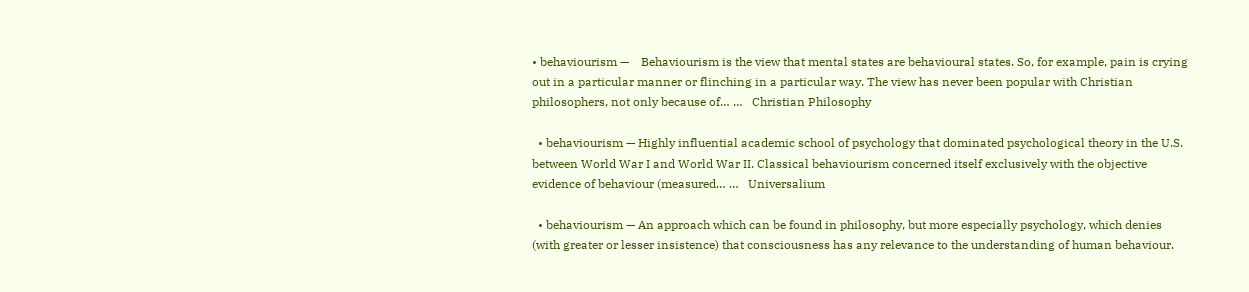• behaviourism —    Behaviourism is the view that mental states are behavioural states. So, for example, pain is crying out in a particular manner or flinching in a particular way. The view has never been popular with Christian philosophers, not only because of… …   Christian Philosophy

  • behaviourism — Highly influential academic school of psychology that dominated psychological theory in the U.S. between World War I and World War II. Classical behaviourism concerned itself exclusively with the objective evidence of behaviour (measured… …   Universalium

  • behaviourism — An approach which can be found in philosophy, but more especially psychology, which denies (with greater or lesser insistence) that consciousness has any relevance to the understanding of human behaviour.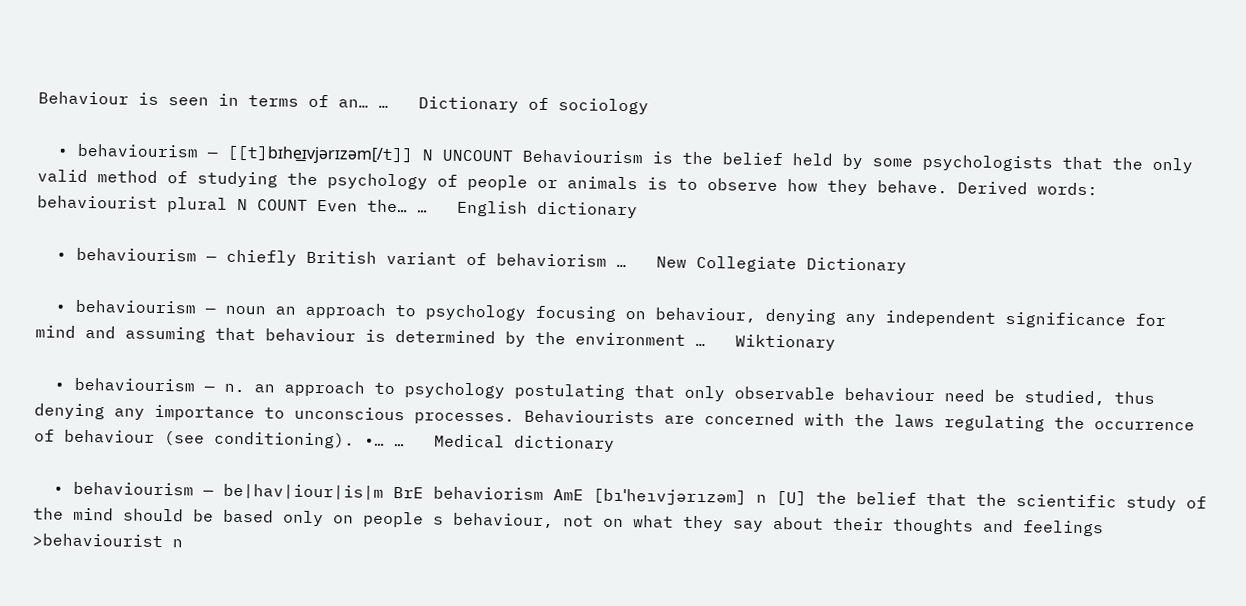Behaviour is seen in terms of an… …   Dictionary of sociology

  • behaviourism — [[t]bɪhe͟ɪvjərɪzəm[/t]] N UNCOUNT Behaviourism is the belief held by some psychologists that the only valid method of studying the psychology of people or animals is to observe how they behave. Derived words: behaviourist plural N COUNT Even the… …   English dictionary

  • behaviourism — chiefly British variant of behaviorism …   New Collegiate Dictionary

  • behaviourism — noun an approach to psychology focusing on behaviour, denying any independent significance for mind and assuming that behaviour is determined by the environment …   Wiktionary

  • behaviourism — n. an approach to psychology postulating that only observable behaviour need be studied, thus denying any importance to unconscious processes. Behaviourists are concerned with the laws regulating the occurrence of behaviour (see conditioning). •… …   Medical dictionary

  • behaviourism — be|hav|iour|is|m BrE behaviorism AmE [bıˈheıvjərızəm] n [U] the belief that the scientific study of the mind should be based only on people s behaviour, not on what they say about their thoughts and feelings >behaviourist n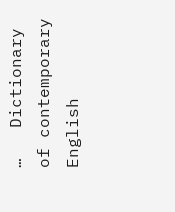…   Dictionary of contemporary English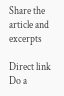Share the article and excerpts

Direct link
Do a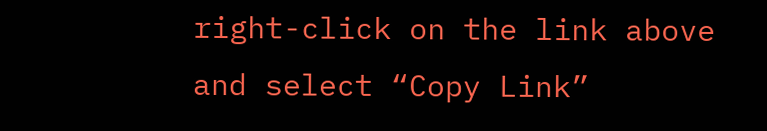right-click on the link above
and select “Copy Link”